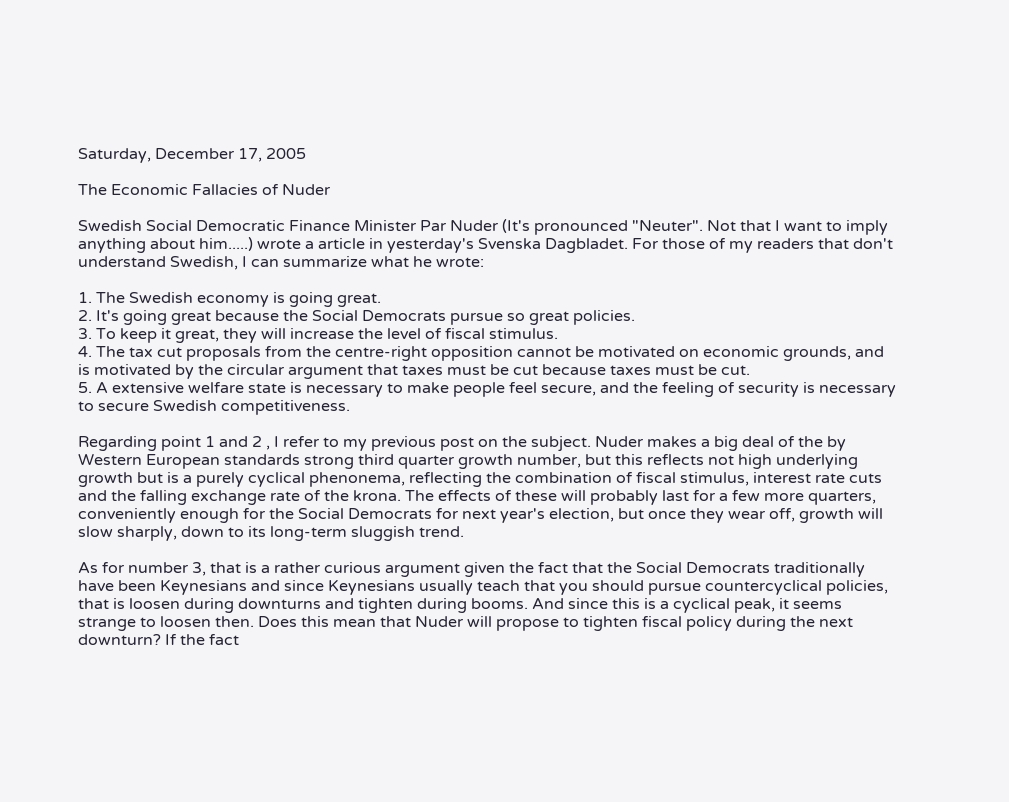Saturday, December 17, 2005

The Economic Fallacies of Nuder

Swedish Social Democratic Finance Minister Par Nuder (It's pronounced "Neuter". Not that I want to imply anything about him.....) wrote a article in yesterday's Svenska Dagbladet. For those of my readers that don't understand Swedish, I can summarize what he wrote:

1. The Swedish economy is going great.
2. It's going great because the Social Democrats pursue so great policies.
3. To keep it great, they will increase the level of fiscal stimulus.
4. The tax cut proposals from the centre-right opposition cannot be motivated on economic grounds, and is motivated by the circular argument that taxes must be cut because taxes must be cut.
5. A extensive welfare state is necessary to make people feel secure, and the feeling of security is necessary to secure Swedish competitiveness.

Regarding point 1 and 2 , I refer to my previous post on the subject. Nuder makes a big deal of the by Western European standards strong third quarter growth number, but this reflects not high underlying growth but is a purely cyclical phenonema, reflecting the combination of fiscal stimulus, interest rate cuts and the falling exchange rate of the krona. The effects of these will probably last for a few more quarters, conveniently enough for the Social Democrats for next year's election, but once they wear off, growth will slow sharply, down to its long-term sluggish trend.

As for number 3, that is a rather curious argument given the fact that the Social Democrats traditionally have been Keynesians and since Keynesians usually teach that you should pursue countercyclical policies, that is loosen during downturns and tighten during booms. And since this is a cyclical peak, it seems strange to loosen then. Does this mean that Nuder will propose to tighten fiscal policy during the next downturn? If the fact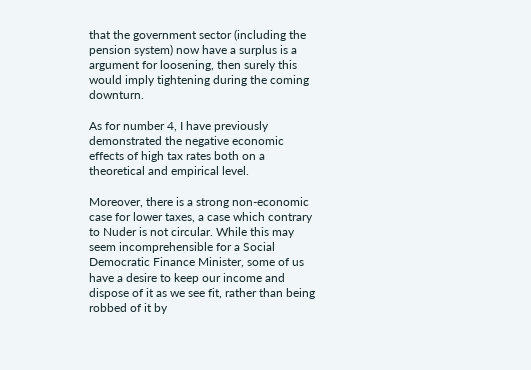that the government sector (including the pension system) now have a surplus is a argument for loosening, then surely this would imply tightening during the coming downturn.

As for number 4, I have previously demonstrated the negative economic effects of high tax rates both on a theoretical and empirical level.

Moreover, there is a strong non-economic case for lower taxes, a case which contrary to Nuder is not circular. While this may seem incomprehensible for a Social Democratic Finance Minister, some of us have a desire to keep our income and dispose of it as we see fit, rather than being robbed of it by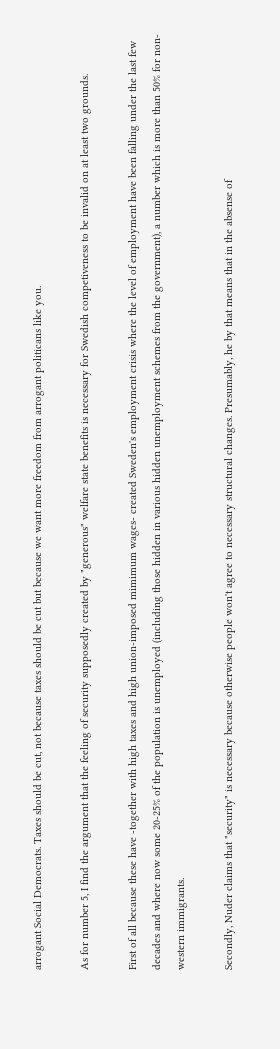arrogant Social Democrats. Taxes should be cut, not because taxes should be cut but because we want more freedom from arrogant politicans like you.

As for number 5, I find the argument that the feeling of security supposedly created by "generous" welfare state benefits is necessary for Swedish competiveness to be invalid on at least two grounds.

First of all because these have -together with high taxes and high union-imposed mimimum wages- created Sweden's employment crisis where the level of employment have been falling under the last few decades and where now some 20-25% of the population is unemployed (including those hidden in various hidden unemployment schemes from the government), a number which is more than 50% for non-western immigrants.

Secondly, Nuder claims that "security" is necessary because otherwise people won't agree to necessary structural changes. Presumably, he by that means that in the absense of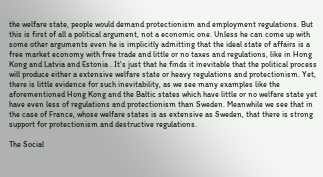the welfare state, people would demand protectionism and employment regulations. But this is first of all a political argument, not a economic one. Unless he can come up with some other arguments even he is implicitly admitting that the ideal state of affairs is a free market economy with free trade and little or no taxes and regulations, like in Hong Kong and Latvia and Estonia . It's just that he finds it inevitable that the political process will produce either a extensive welfare state or heavy regulations and protectionism. Yet, there is little evidence for such inevitability, as we see many examples like the aforementioned Hong Kong and the Baltic states which have little or no welfare state yet have even less of regulations and protectionism than Sweden. Meanwhile we see that in the case of France, whose welfare states is as extensive as Sweden, that there is strong support for protectionism and destructive regulations.

The Social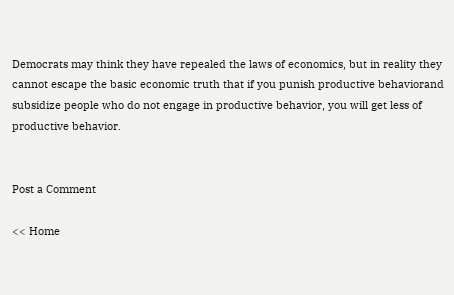Democrats may think they have repealed the laws of economics, but in reality they cannot escape the basic economic truth that if you punish productive behaviorand subsidize people who do not engage in productive behavior, you will get less of productive behavior.


Post a Comment

<< Home